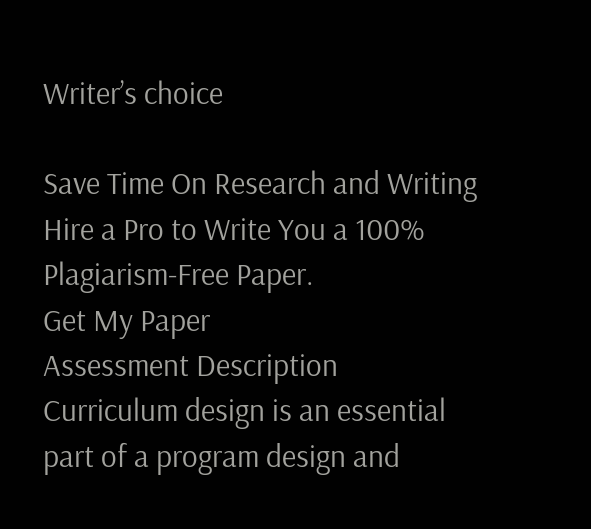Writer’s choice

Save Time On Research and Writing
Hire a Pro to Write You a 100% Plagiarism-Free Paper.
Get My Paper
Assessment Description
Curriculum design is an essential part of a program design and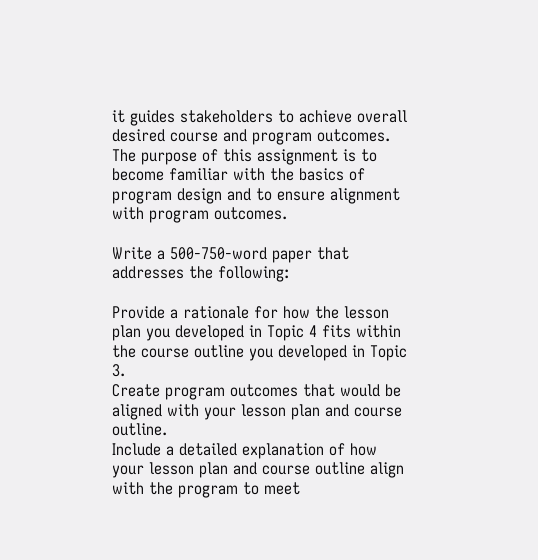it guides stakeholders to achieve overall desired course and program outcomes. The purpose of this assignment is to become familiar with the basics of program design and to ensure alignment with program outcomes.

Write a 500-750-word paper that addresses the following:

Provide a rationale for how the lesson plan you developed in Topic 4 fits within the course outline you developed in Topic 3.
Create program outcomes that would be aligned with your lesson plan and course outline.
Include a detailed explanation of how your lesson plan and course outline align with the program to meet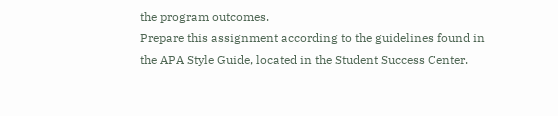the program outcomes.
Prepare this assignment according to the guidelines found in the APA Style Guide, located in the Student Success Center.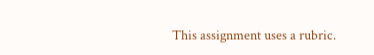This assignment uses a rubric.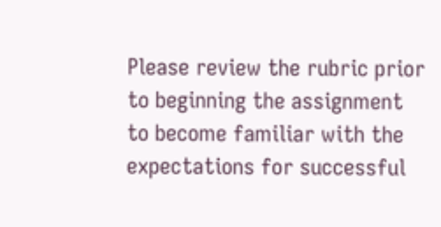Please review the rubric prior to beginning the assignment to become familiar with the expectations for successful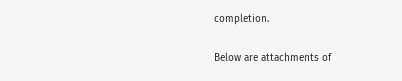completion.

Below are attachments of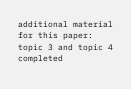additional material for this paper: topic 3 and topic 4 completed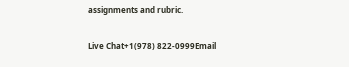assignments and rubric.

Live Chat+1(978) 822-0999Email